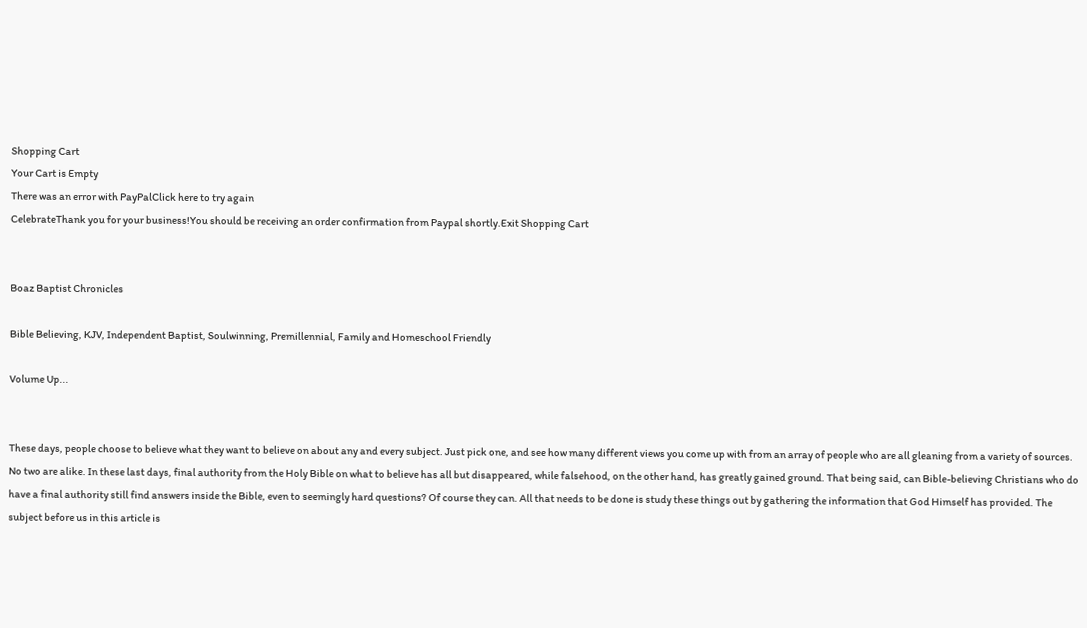Shopping Cart
Your Cart is Empty
There was an error with PayPalClick here to try again
CelebrateThank you for your business!You should be receiving an order confirmation from Paypal shortly.Exit Shopping Cart


Boaz Baptist Chronicles

Bible Believing, KJV, Independent Baptist, Soulwinning, Premillennial, Family and Homeschool Friendly

Volume Up...


These days, people choose to believe what they want to believe on about any and every subject. Just pick one, and see how many different views you come up with from an array of people who are all gleaning from a variety of sources. No two are alike. In these last days, final authority from the Holy Bible on what to believe has all but disappeared, while falsehood, on the other hand, has greatly gained ground. That being said, can Bible-believing Christians who do have a final authority still find answers inside the Bible, even to seemingly hard questions? Of course they can. All that needs to be done is study these things out by gathering the information that God Himself has provided. The subject before us in this article is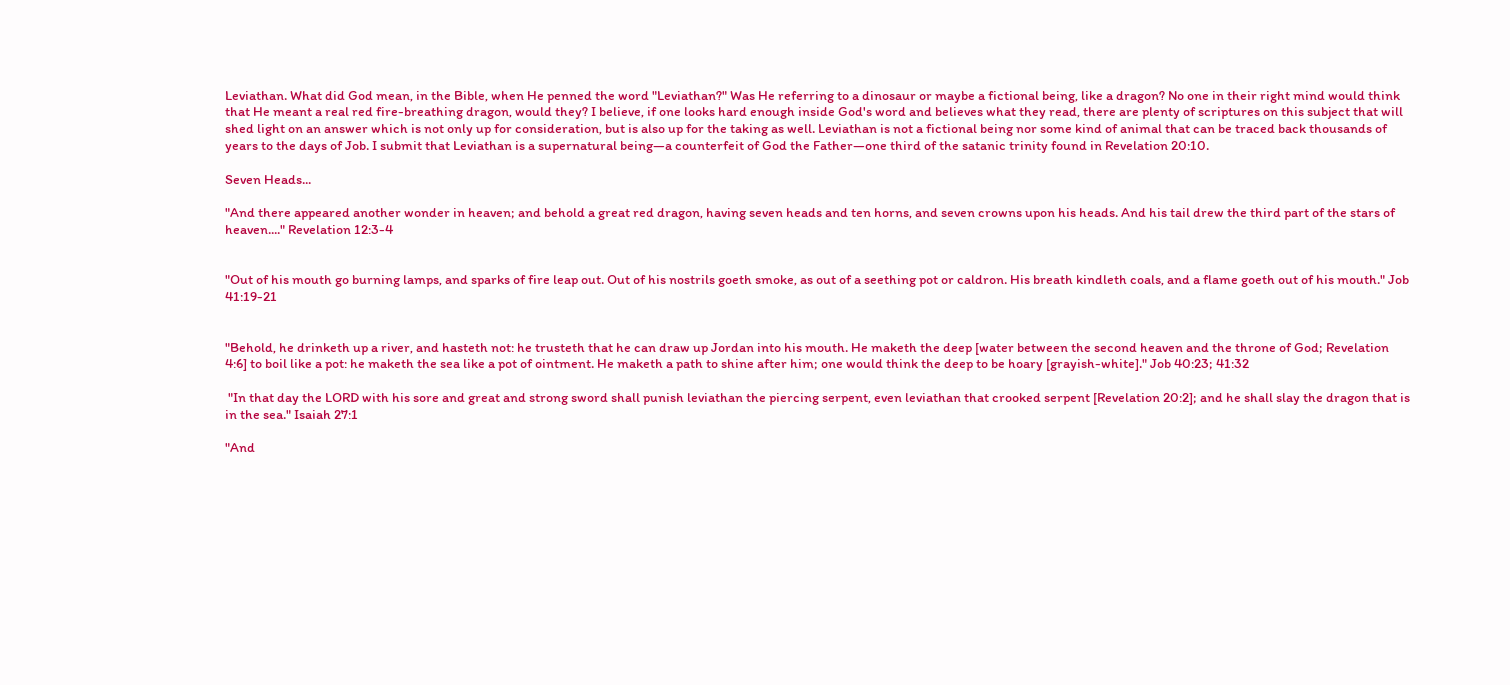Leviathan. What did God mean, in the Bible, when He penned the word "Leviathan?" Was He referring to a dinosaur or maybe a fictional being, like a dragon? No one in their right mind would think that He meant a real red fire-breathing dragon, would they? I believe, if one looks hard enough inside God's word and believes what they read, there are plenty of scriptures on this subject that will shed light on an answer which is not only up for consideration, but is also up for the taking as well. Leviathan is not a fictional being nor some kind of animal that can be traced back thousands of years to the days of Job. I submit that Leviathan is a supernatural being—a counterfeit of God the Father—one third of the satanic trinity found in Revelation 20:10.

Seven Heads...

"And there appeared another wonder in heaven; and behold a great red dragon, having seven heads and ten horns, and seven crowns upon his heads. And his tail drew the third part of the stars of heaven...." Revelation 12:3-4


"Out of his mouth go burning lamps, and sparks of fire leap out. Out of his nostrils goeth smoke, as out of a seething pot or caldron. His breath kindleth coals, and a flame goeth out of his mouth." Job 41:19-21


"Behold, he drinketh up a river, and hasteth not: he trusteth that he can draw up Jordan into his mouth. He maketh the deep [water between the second heaven and the throne of God; Revelation 4:6] to boil like a pot: he maketh the sea like a pot of ointment. He maketh a path to shine after him; one would think the deep to be hoary [grayish-white]." Job 40:23; 41:32

 "In that day the LORD with his sore and great and strong sword shall punish leviathan the piercing serpent, even leviathan that crooked serpent [Revelation 20:2]; and he shall slay the dragon that is in the sea." Isaiah 27:1

"And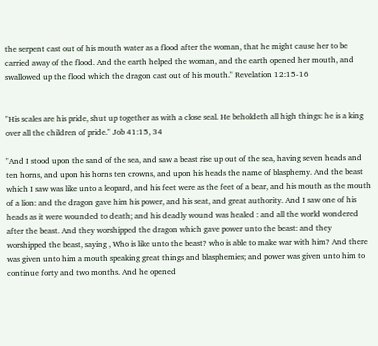the serpent cast out of his mouth water as a flood after the woman, that he might cause her to be carried away of the flood. And the earth helped the woman, and the earth opened her mouth, and swallowed up the flood which the dragon cast out of his mouth." Revelation 12:15-16


"His scales are his pride, shut up together as with a close seal. He beholdeth all high things: he is a king over all the children of pride." Job 41:15, 34

"And I stood upon the sand of the sea, and saw a beast rise up out of the sea, having seven heads and ten horns, and upon his horns ten crowns, and upon his heads the name of blasphemy. And the beast which I saw was like unto a leopard, and his feet were as the feet of a bear, and his mouth as the mouth of a lion: and the dragon gave him his power, and his seat, and great authority. And I saw one of his heads as it were wounded to death; and his deadly wound was healed : and all the world wondered after the beast. And they worshipped the dragon which gave power unto the beast: and they worshipped the beast, saying , Who is like unto the beast? who is able to make war with him? And there was given unto him a mouth speaking great things and blasphemies; and power was given unto him to continue forty and two months. And he opened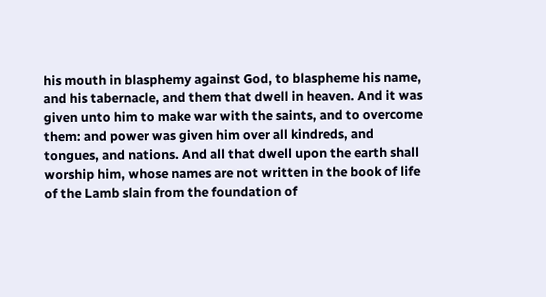his mouth in blasphemy against God, to blaspheme his name, and his tabernacle, and them that dwell in heaven. And it was given unto him to make war with the saints, and to overcome them: and power was given him over all kindreds, and tongues, and nations. And all that dwell upon the earth shall worship him, whose names are not written in the book of life of the Lamb slain from the foundation of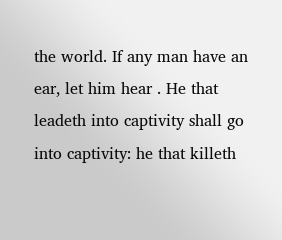the world. If any man have an ear, let him hear . He that leadeth into captivity shall go into captivity: he that killeth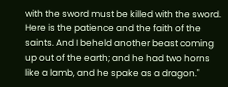with the sword must be killed with the sword. Here is the patience and the faith of the saints. And I beheld another beast coming up out of the earth; and he had two horns like a lamb, and he spake as a dragon."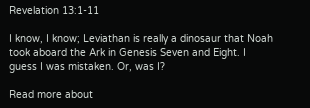Revelation 13:1-11

I know, I know; Leviathan is really a dinosaur that Noah took aboard the Ark in Genesis Seven and Eight. I guess I was mistaken. Or, was I?

Read more about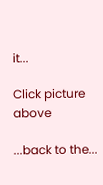it...

Click picture above

...back to the...